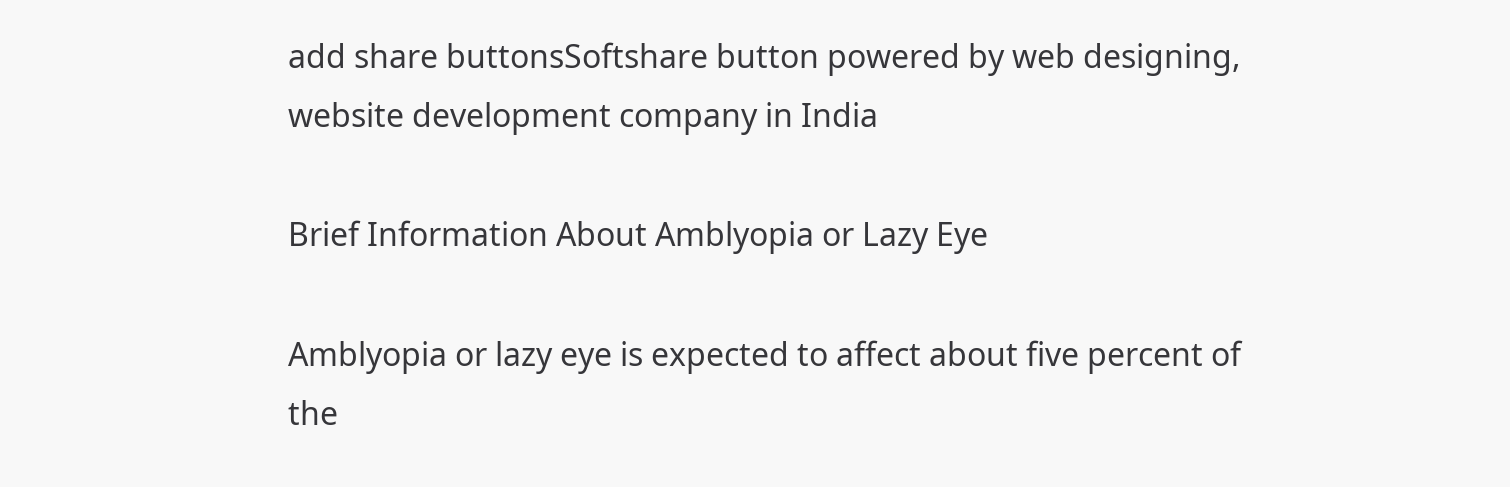add share buttonsSoftshare button powered by web designing, website development company in India

Brief Information About Amblyopia or Lazy Eye

Amblyopia or lazy eye is expected to affect about five percent of the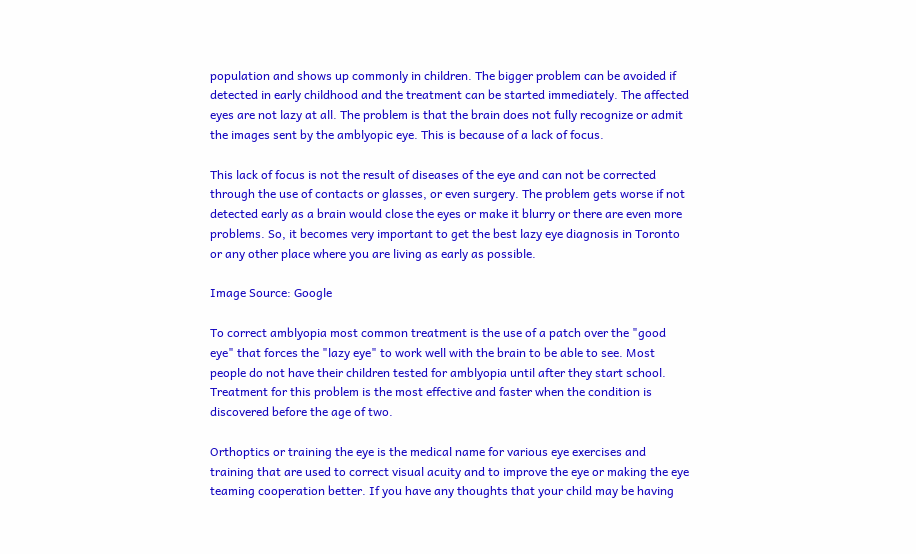population and shows up commonly in children. The bigger problem can be avoided if detected in early childhood and the treatment can be started immediately. The affected eyes are not lazy at all. The problem is that the brain does not fully recognize or admit the images sent by the amblyopic eye. This is because of a lack of focus.

This lack of focus is not the result of diseases of the eye and can not be corrected through the use of contacts or glasses, or even surgery. The problem gets worse if not detected early as a brain would close the eyes or make it blurry or there are even more problems. So, it becomes very important to get the best lazy eye diagnosis in Toronto or any other place where you are living as early as possible.

Image Source: Google

To correct amblyopia most common treatment is the use of a patch over the "good eye" that forces the "lazy eye" to work well with the brain to be able to see. Most people do not have their children tested for amblyopia until after they start school. Treatment for this problem is the most effective and faster when the condition is discovered before the age of two.

Orthoptics or training the eye is the medical name for various eye exercises and training that are used to correct visual acuity and to improve the eye or making the eye teaming cooperation better. If you have any thoughts that your child may be having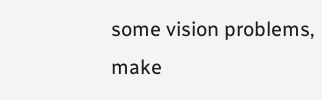some vision problems, make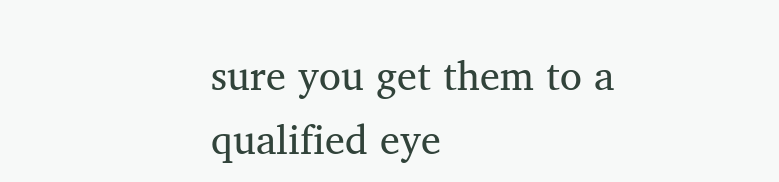sure you get them to a qualified eye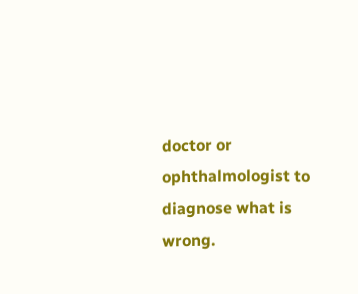doctor or ophthalmologist to diagnose what is wrong.